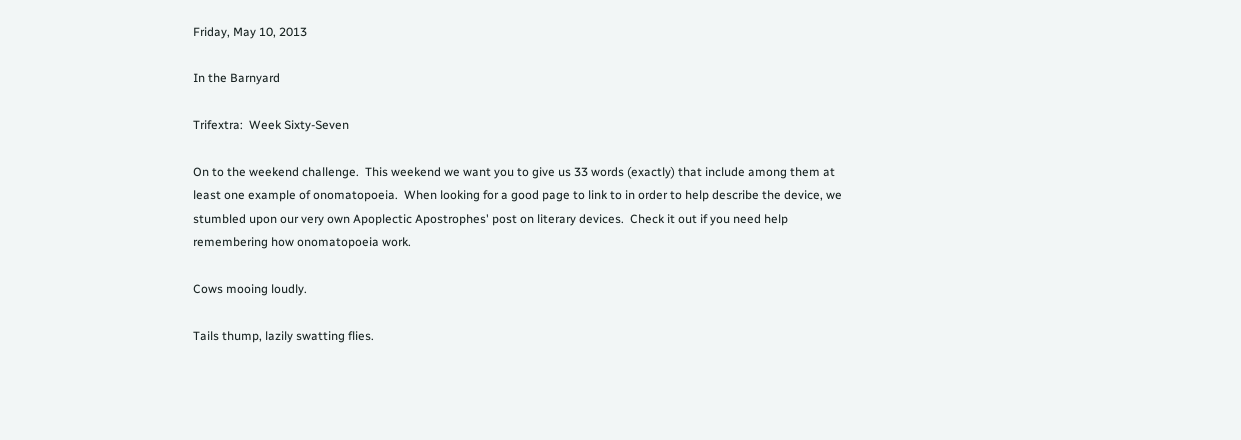Friday, May 10, 2013

In the Barnyard

Trifextra:  Week Sixty-Seven

On to the weekend challenge.  This weekend we want you to give us 33 words (exactly) that include among them at least one example of onomatopoeia.  When looking for a good page to link to in order to help describe the device, we stumbled upon our very own Apoplectic Apostrophes' post on literary devices.  Check it out if you need help remembering how onomatopoeia work.

Cows mooing loudly.

Tails thump, lazily swatting flies.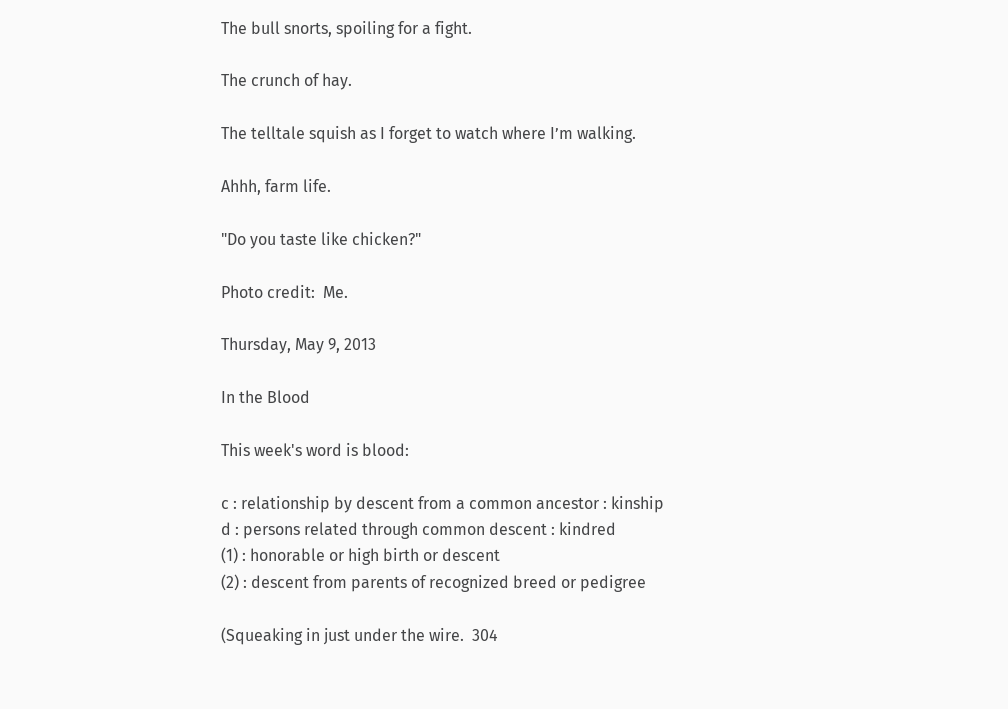The bull snorts, spoiling for a fight.

The crunch of hay.

The telltale squish as I forget to watch where I’m walking.

Ahhh, farm life.

"Do you taste like chicken?"

Photo credit:  Me.

Thursday, May 9, 2013

In the Blood

This week's word is blood:

c : relationship by descent from a common ancestor : kinship
d : persons related through common descent : kindred
(1) : honorable or high birth or descent
(2) : descent from parents of recognized breed or pedigree

(Squeaking in just under the wire.  304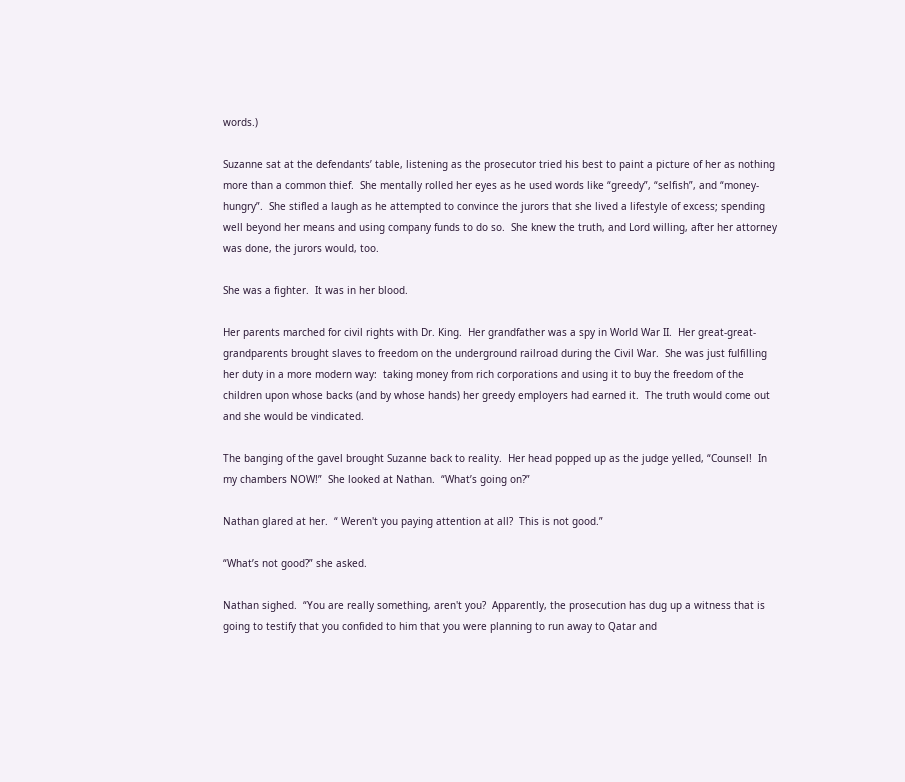words.)

Suzanne sat at the defendants’ table, listening as the prosecutor tried his best to paint a picture of her as nothing more than a common thief.  She mentally rolled her eyes as he used words like “greedy”, “selfish”, and “money-hungry”.  She stifled a laugh as he attempted to convince the jurors that she lived a lifestyle of excess; spending well beyond her means and using company funds to do so.  She knew the truth, and Lord willing, after her attorney was done, the jurors would, too.

She was a fighter.  It was in her blood.

Her parents marched for civil rights with Dr. King.  Her grandfather was a spy in World War II.  Her great-great-grandparents brought slaves to freedom on the underground railroad during the Civil War.  She was just fulfilling her duty in a more modern way:  taking money from rich corporations and using it to buy the freedom of the children upon whose backs (and by whose hands) her greedy employers had earned it.  The truth would come out and she would be vindicated.

The banging of the gavel brought Suzanne back to reality.  Her head popped up as the judge yelled, “Counsel!  In my chambers NOW!”  She looked at Nathan.  “What’s going on?”

Nathan glared at her.  “ Weren't you paying attention at all?  This is not good.”

“What’s not good?” she asked.

Nathan sighed.  “You are really something, aren't you?  Apparently, the prosecution has dug up a witness that is going to testify that you confided to him that you were planning to run away to Qatar and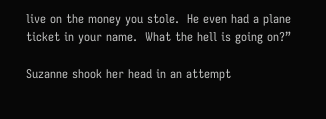live on the money you stole.  He even had a plane ticket in your name.  What the hell is going on?”

Suzanne shook her head in an attempt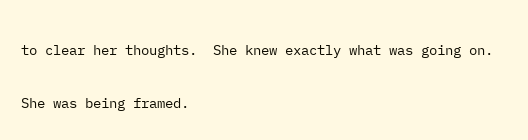to clear her thoughts.  She knew exactly what was going on.

She was being framed.